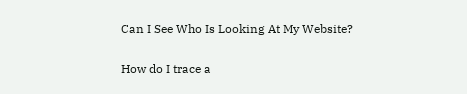Can I See Who Is Looking At My Website?

How do I trace a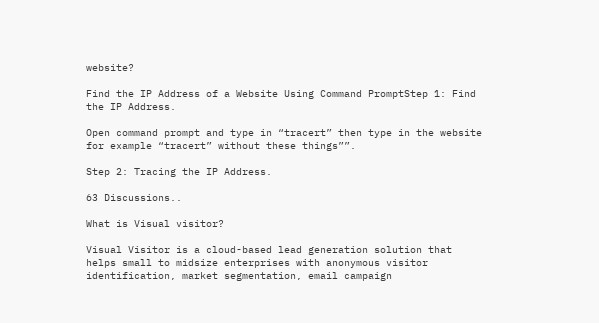website?

Find the IP Address of a Website Using Command PromptStep 1: Find the IP Address.

Open command prompt and type in “tracert” then type in the website for example “tracert” without these things””.

Step 2: Tracing the IP Address.

63 Discussions..

What is Visual visitor?

Visual Visitor is a cloud-based lead generation solution that helps small to midsize enterprises with anonymous visitor identification, market segmentation, email campaign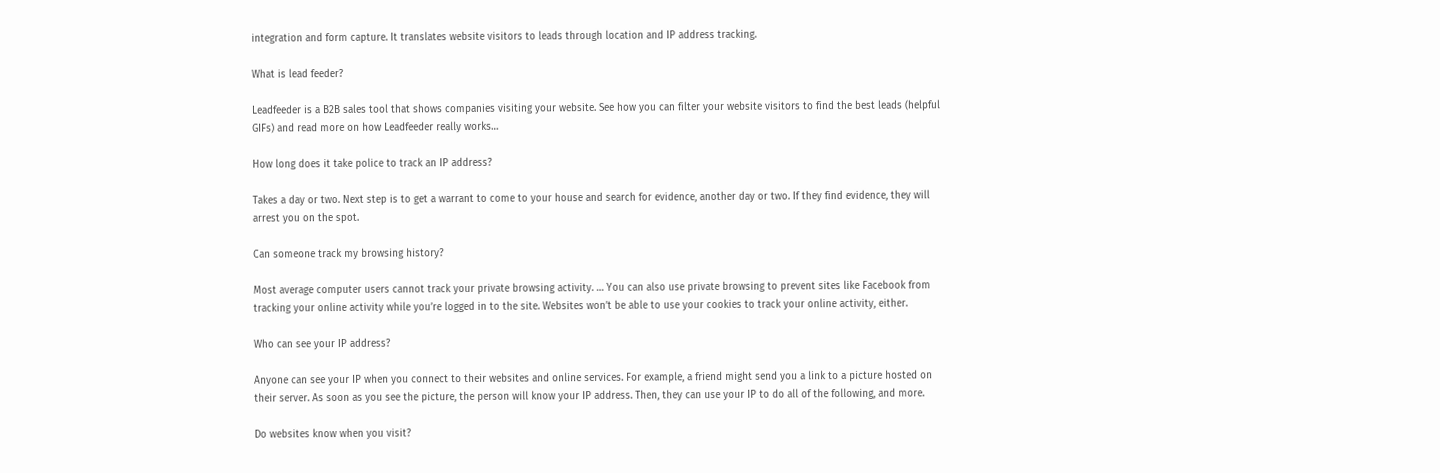integration and form capture. It translates website visitors to leads through location and IP address tracking.

What is lead feeder?

Leadfeeder is a B2B sales tool that shows companies visiting your website. See how you can filter your website visitors to find the best leads (helpful GIFs) and read more on how Leadfeeder really works…

How long does it take police to track an IP address?

Takes a day or two. Next step is to get a warrant to come to your house and search for evidence, another day or two. If they find evidence, they will arrest you on the spot.

Can someone track my browsing history?

Most average computer users cannot track your private browsing activity. … You can also use private browsing to prevent sites like Facebook from tracking your online activity while you’re logged in to the site. Websites won’t be able to use your cookies to track your online activity, either.

Who can see your IP address?

Anyone can see your IP when you connect to their websites and online services. For example, a friend might send you a link to a picture hosted on their server. As soon as you see the picture, the person will know your IP address. Then, they can use your IP to do all of the following, and more.

Do websites know when you visit?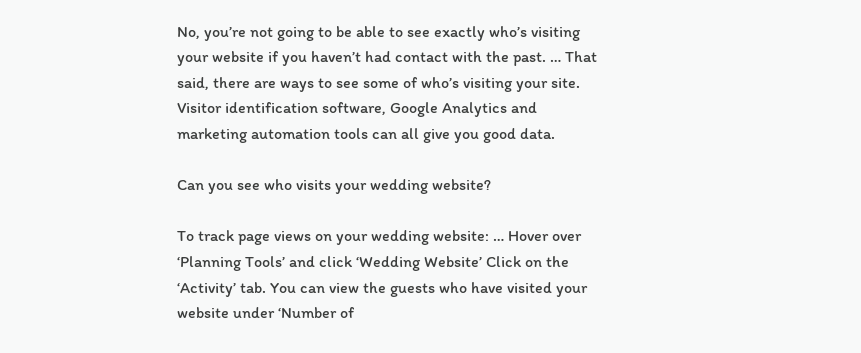No, you’re not going to be able to see exactly who’s visiting your website if you haven’t had contact with the past. … That said, there are ways to see some of who’s visiting your site. Visitor identification software, Google Analytics and marketing automation tools can all give you good data.

Can you see who visits your wedding website?

To track page views on your wedding website: … Hover over ‘Planning Tools’ and click ‘Wedding Website’ Click on the ‘Activity’ tab. You can view the guests who have visited your website under ‘Number of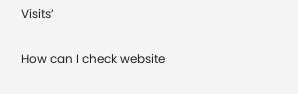Visits’

How can I check website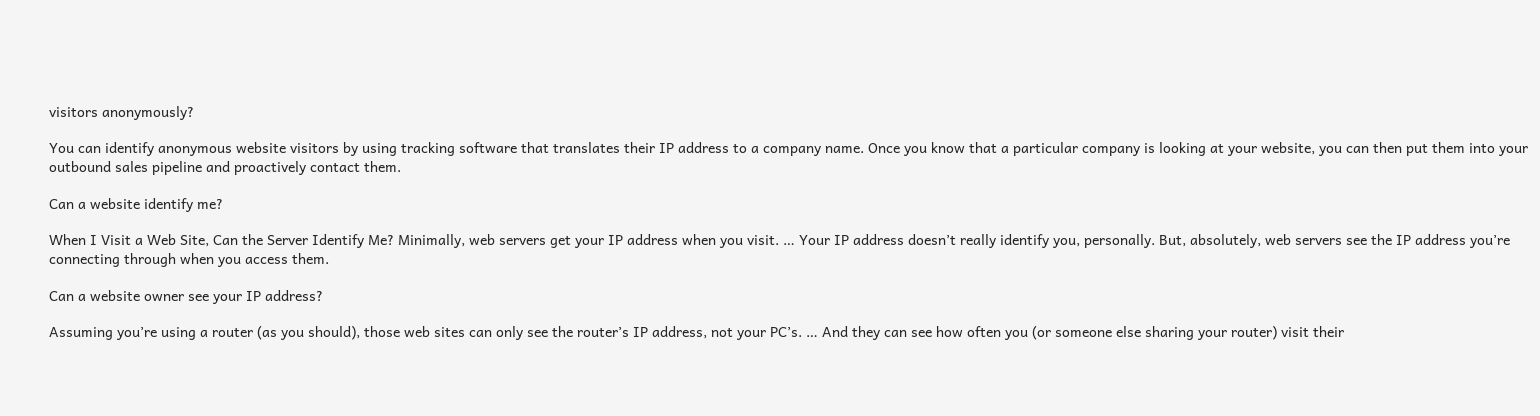visitors anonymously?

You can identify anonymous website visitors by using tracking software that translates their IP address to a company name. Once you know that a particular company is looking at your website, you can then put them into your outbound sales pipeline and proactively contact them.

Can a website identify me?

When I Visit a Web Site, Can the Server Identify Me? Minimally, web servers get your IP address when you visit. … Your IP address doesn’t really identify you, personally. But, absolutely, web servers see the IP address you’re connecting through when you access them.

Can a website owner see your IP address?

Assuming you’re using a router (as you should), those web sites can only see the router’s IP address, not your PC’s. … And they can see how often you (or someone else sharing your router) visit their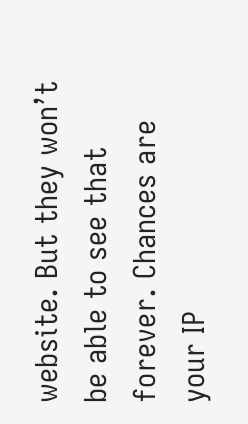website. But they won’t be able to see that forever. Chances are your IP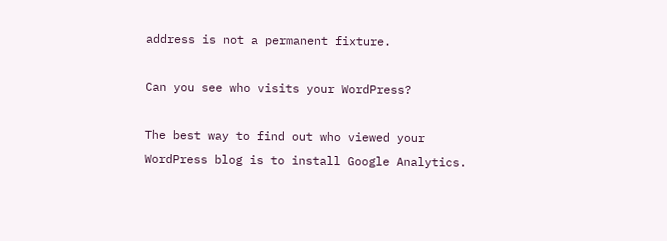address is not a permanent fixture.

Can you see who visits your WordPress?

The best way to find out who viewed your WordPress blog is to install Google Analytics.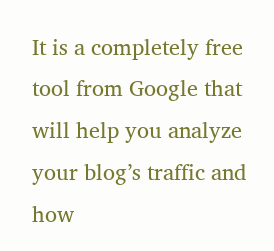It is a completely free tool from Google that will help you analyze your blog’s traffic and how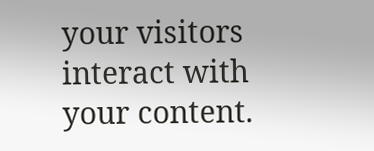your visitors interact with your content.